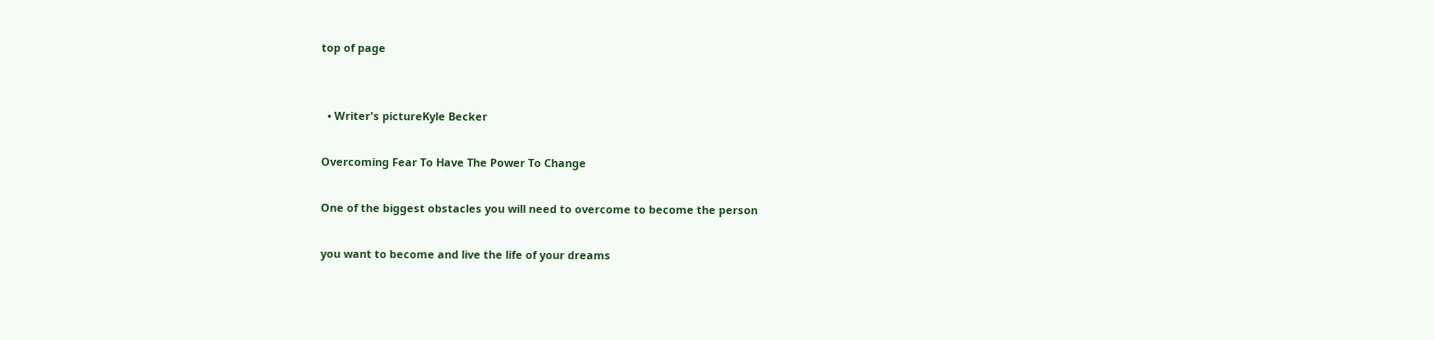top of page


  • Writer's pictureKyle Becker

Overcoming Fear To Have The Power To Change

One of the biggest obstacles you will need to overcome to become the person

you want to become and live the life of your dreams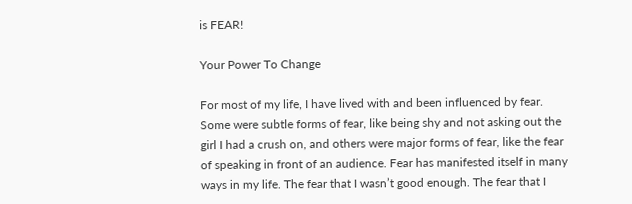is FEAR!

Your Power To Change

For most of my life, I have lived with and been influenced by fear. Some were subtle forms of fear, like being shy and not asking out the girl I had a crush on, and others were major forms of fear, like the fear of speaking in front of an audience. Fear has manifested itself in many ways in my life. The fear that I wasn’t good enough. The fear that I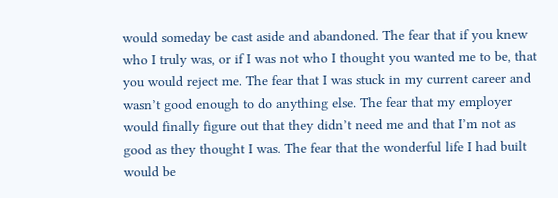would someday be cast aside and abandoned. The fear that if you knew who I truly was, or if I was not who I thought you wanted me to be, that you would reject me. The fear that I was stuck in my current career and wasn’t good enough to do anything else. The fear that my employer would finally figure out that they didn’t need me and that I’m not as good as they thought I was. The fear that the wonderful life I had built would be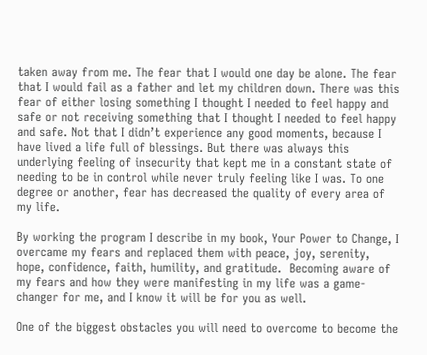taken away from me. The fear that I would one day be alone. The fear that I would fail as a father and let my children down. There was this fear of either losing something I thought I needed to feel happy and safe or not receiving something that I thought I needed to feel happy and safe. Not that I didn’t experience any good moments, because I have lived a life full of blessings. But there was always this underlying feeling of insecurity that kept me in a constant state of needing to be in control while never truly feeling like I was. To one degree or another, fear has decreased the quality of every area of my life.

By working the program I describe in my book, Your Power to Change, I overcame my fears and replaced them with peace, joy, serenity, hope, confidence, faith, humility, and gratitude.  Becoming aware of my fears and how they were manifesting in my life was a game-changer for me, and I know it will be for you as well.

One of the biggest obstacles you will need to overcome to become the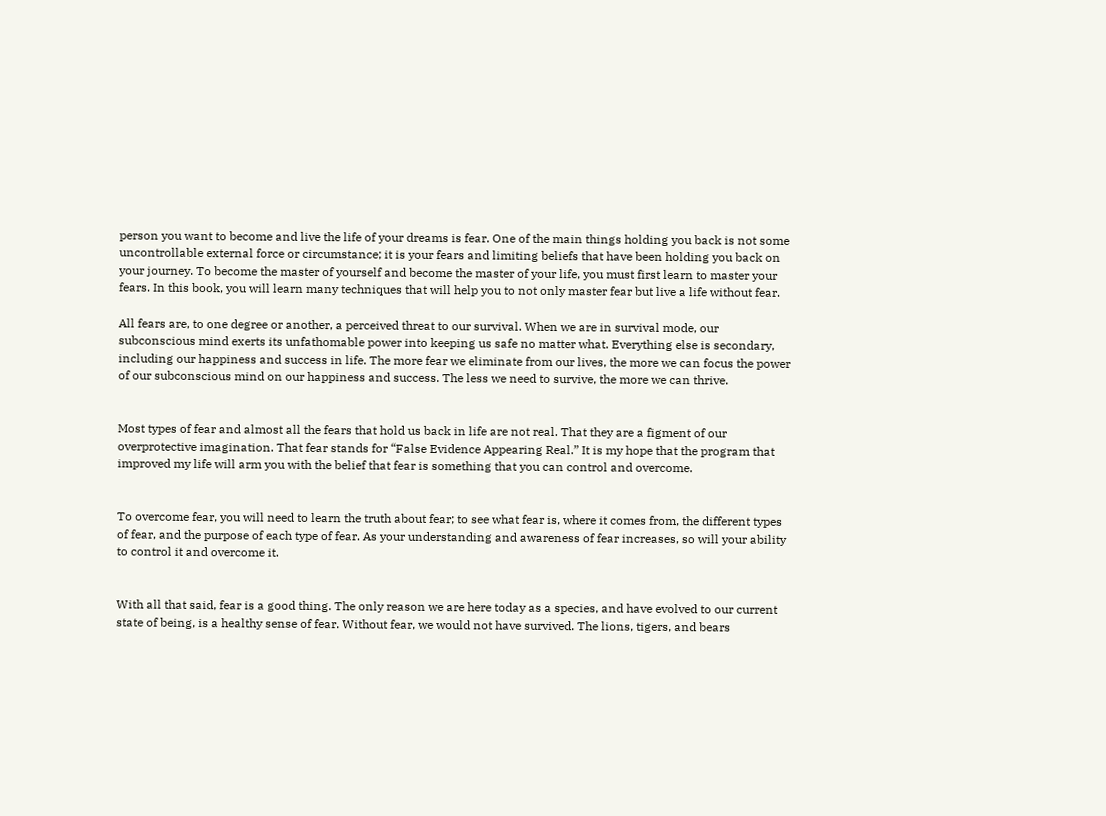person you want to become and live the life of your dreams is fear. One of the main things holding you back is not some uncontrollable external force or circumstance; it is your fears and limiting beliefs that have been holding you back on your journey. To become the master of yourself and become the master of your life, you must first learn to master your fears. In this book, you will learn many techniques that will help you to not only master fear but live a life without fear.

All fears are, to one degree or another, a perceived threat to our survival. When we are in survival mode, our subconscious mind exerts its unfathomable power into keeping us safe no matter what. Everything else is secondary, including our happiness and success in life. The more fear we eliminate from our lives, the more we can focus the power of our subconscious mind on our happiness and success. The less we need to survive, the more we can thrive.


Most types of fear and almost all the fears that hold us back in life are not real. That they are a figment of our overprotective imagination. That fear stands for “False Evidence Appearing Real.” It is my hope that the program that improved my life will arm you with the belief that fear is something that you can control and overcome.


To overcome fear, you will need to learn the truth about fear; to see what fear is, where it comes from, the different types of fear, and the purpose of each type of fear. As your understanding and awareness of fear increases, so will your ability to control it and overcome it.


With all that said, fear is a good thing. The only reason we are here today as a species, and have evolved to our current state of being, is a healthy sense of fear. Without fear, we would not have survived. The lions, tigers, and bears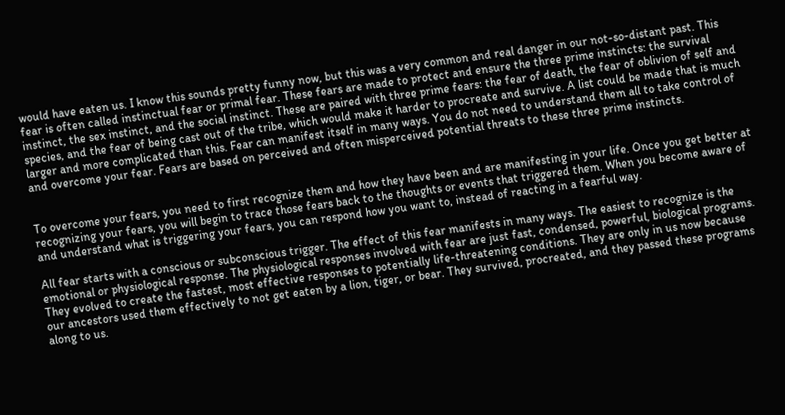would have eaten us. I know this sounds pretty funny now, but this was a very common and real danger in our not-so-distant past. This fear is often called instinctual fear or primal fear. These fears are made to protect and ensure the three prime instincts: the survival instinct, the sex instinct, and the social instinct. These are paired with three prime fears: the fear of death, the fear of oblivion of self and species, and the fear of being cast out of the tribe, which would make it harder to procreate and survive. A list could be made that is much larger and more complicated than this. Fear can manifest itself in many ways. You do not need to understand them all to take control of and overcome your fear. Fears are based on perceived and often misperceived potential threats to these three prime instincts.


To overcome your fears, you need to first recognize them and how they have been and are manifesting in your life. Once you get better at recognizing your fears, you will begin to trace those fears back to the thoughts or events that triggered them. When you become aware of and understand what is triggering your fears, you can respond how you want to, instead of reacting in a fearful way.

All fear starts with a conscious or subconscious trigger. The effect of this fear manifests in many ways. The easiest to recognize is the emotional or physiological response. The physiological responses involved with fear are just fast, condensed, powerful, biological programs. They evolved to create the fastest, most effective responses to potentially life-threatening conditions. They are only in us now because our ancestors used them effectively to not get eaten by a lion, tiger, or bear. They survived, procreated, and they passed these programs along to us.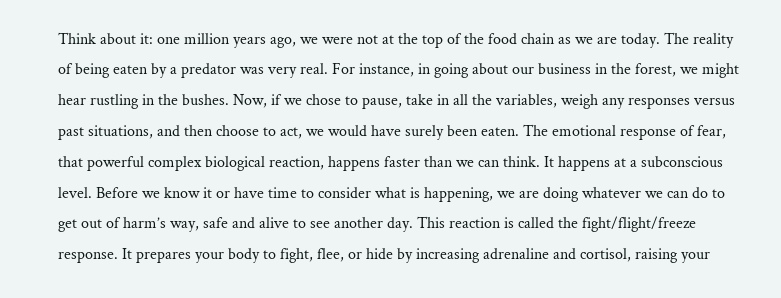Think about it: one million years ago, we were not at the top of the food chain as we are today. The reality of being eaten by a predator was very real. For instance, in going about our business in the forest, we might hear rustling in the bushes. Now, if we chose to pause, take in all the variables, weigh any responses versus past situations, and then choose to act, we would have surely been eaten. The emotional response of fear, that powerful complex biological reaction, happens faster than we can think. It happens at a subconscious level. Before we know it or have time to consider what is happening, we are doing whatever we can do to get out of harm’s way, safe and alive to see another day. This reaction is called the fight/flight/freeze response. It prepares your body to fight, flee, or hide by increasing adrenaline and cortisol, raising your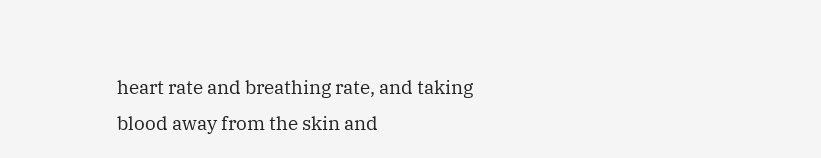heart rate and breathing rate, and taking blood away from the skin and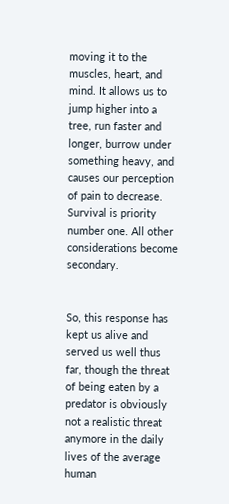moving it to the muscles, heart, and mind. It allows us to jump higher into a tree, run faster and longer, burrow under something heavy, and causes our perception of pain to decrease. Survival is priority number one. All other considerations become secondary.


So, this response has kept us alive and served us well thus far, though the threat of being eaten by a predator is obviously not a realistic threat anymore in the daily lives of the average human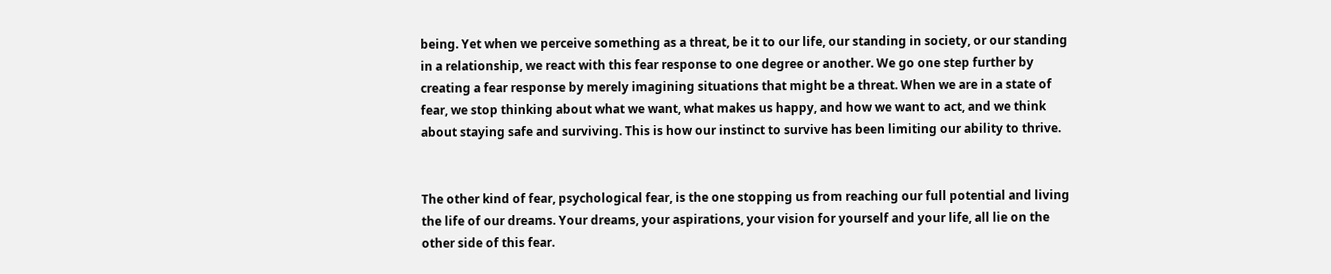being. Yet when we perceive something as a threat, be it to our life, our standing in society, or our standing in a relationship, we react with this fear response to one degree or another. We go one step further by creating a fear response by merely imagining situations that might be a threat. When we are in a state of fear, we stop thinking about what we want, what makes us happy, and how we want to act, and we think about staying safe and surviving. This is how our instinct to survive has been limiting our ability to thrive.


The other kind of fear, psychological fear, is the one stopping us from reaching our full potential and living the life of our dreams. Your dreams, your aspirations, your vision for yourself and your life, all lie on the other side of this fear.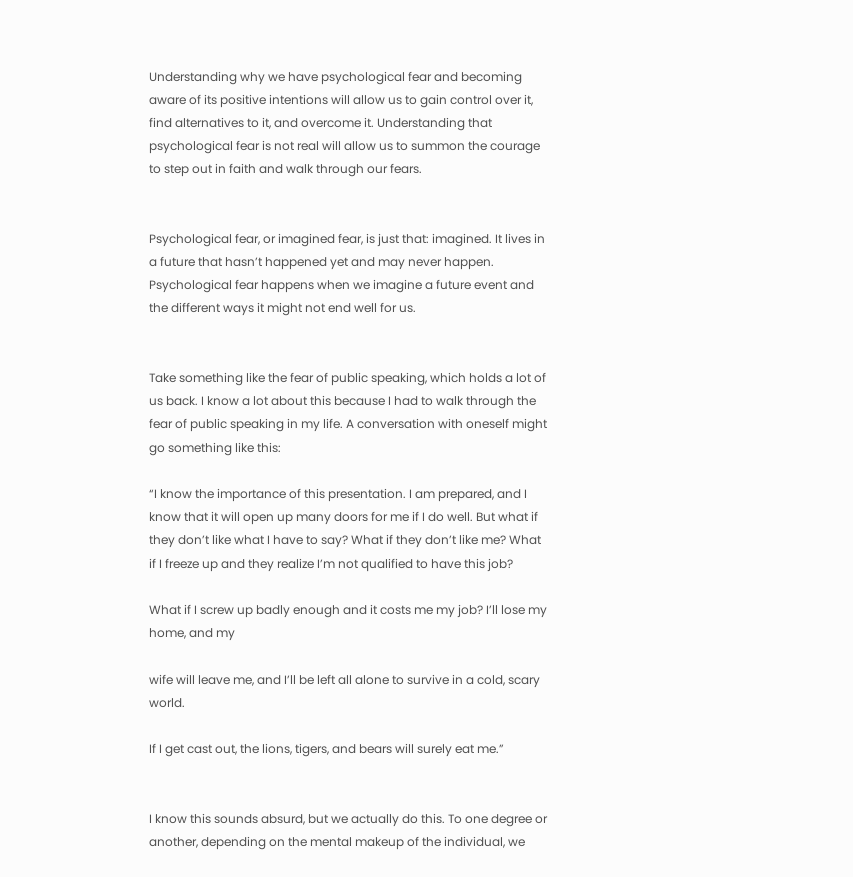Understanding why we have psychological fear and becoming aware of its positive intentions will allow us to gain control over it, find alternatives to it, and overcome it. Understanding that psychological fear is not real will allow us to summon the courage to step out in faith and walk through our fears.


Psychological fear, or imagined fear, is just that: imagined. It lives in a future that hasn’t happened yet and may never happen. Psychological fear happens when we imagine a future event and the different ways it might not end well for us.


Take something like the fear of public speaking, which holds a lot of us back. I know a lot about this because I had to walk through the fear of public speaking in my life. A conversation with oneself might go something like this:

“I know the importance of this presentation. I am prepared, and I know that it will open up many doors for me if I do well. But what if they don’t like what I have to say? What if they don’t like me? What if I freeze up and they realize I’m not qualified to have this job?

What if I screw up badly enough and it costs me my job? I’ll lose my home, and my

wife will leave me, and I’ll be left all alone to survive in a cold, scary world.

If I get cast out, the lions, tigers, and bears will surely eat me.”


I know this sounds absurd, but we actually do this. To one degree or another, depending on the mental makeup of the individual, we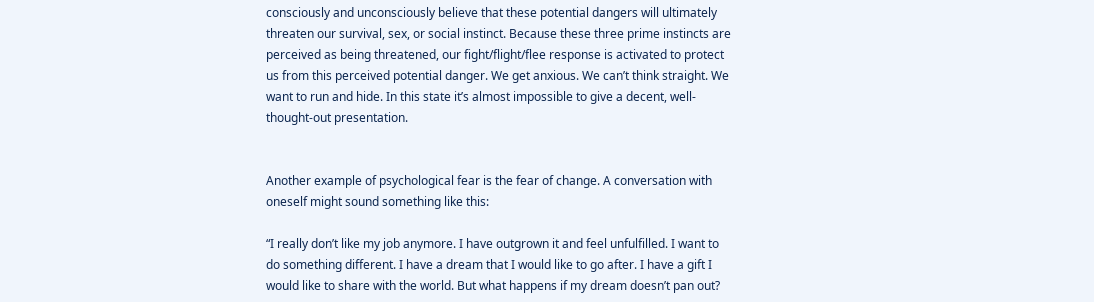consciously and unconsciously believe that these potential dangers will ultimately threaten our survival, sex, or social instinct. Because these three prime instincts are perceived as being threatened, our fight/flight/flee response is activated to protect us from this perceived potential danger. We get anxious. We can’t think straight. We want to run and hide. In this state it’s almost impossible to give a decent, well-thought-out presentation.


Another example of psychological fear is the fear of change. A conversation with oneself might sound something like this:

“I really don’t like my job anymore. I have outgrown it and feel unfulfilled. I want to do something different. I have a dream that I would like to go after. I have a gift I would like to share with the world. But what happens if my dream doesn’t pan out?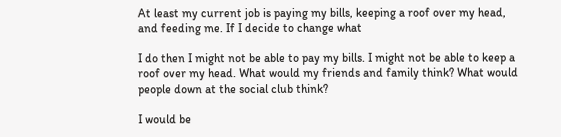At least my current job is paying my bills, keeping a roof over my head, and feeding me. If I decide to change what

I do then I might not be able to pay my bills. I might not be able to keep a roof over my head. What would my friends and family think? What would people down at the social club think?

I would be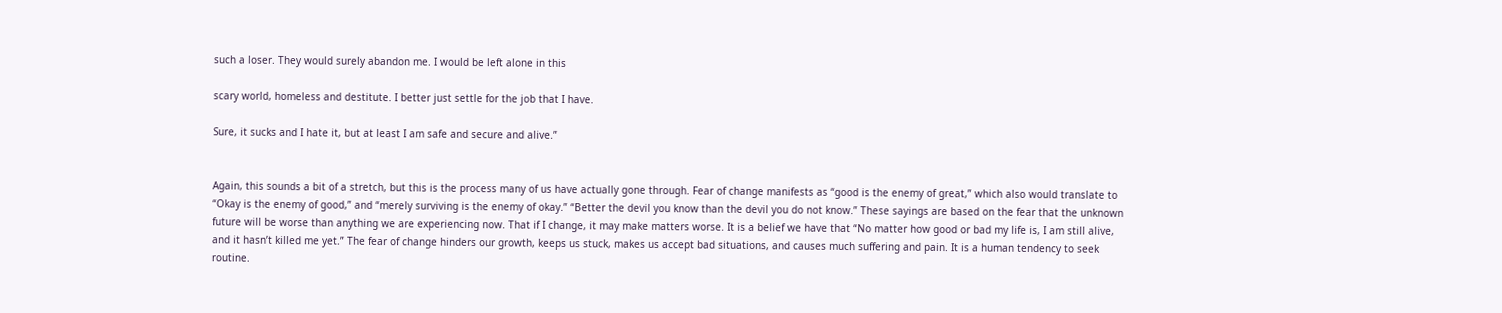such a loser. They would surely abandon me. I would be left alone in this

scary world, homeless and destitute. I better just settle for the job that I have.

Sure, it sucks and I hate it, but at least I am safe and secure and alive.”


Again, this sounds a bit of a stretch, but this is the process many of us have actually gone through. Fear of change manifests as “good is the enemy of great,” which also would translate to “Okay is the enemy of good,” and “merely surviving is the enemy of okay.” “Better the devil you know than the devil you do not know.” These sayings are based on the fear that the unknown future will be worse than anything we are experiencing now. That if I change, it may make matters worse. It is a belief we have that “No matter how good or bad my life is, I am still alive, and it hasn’t killed me yet.” The fear of change hinders our growth, keeps us stuck, makes us accept bad situations, and causes much suffering and pain. It is a human tendency to seek routine.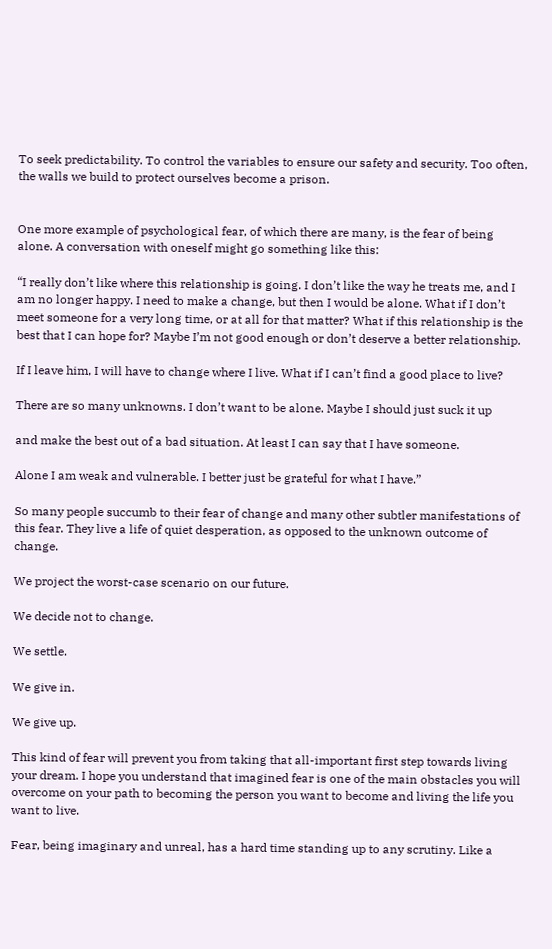To seek predictability. To control the variables to ensure our safety and security. Too often, the walls we build to protect ourselves become a prison.


One more example of psychological fear, of which there are many, is the fear of being alone. A conversation with oneself might go something like this:

“I really don’t like where this relationship is going. I don’t like the way he treats me, and I am no longer happy. I need to make a change, but then I would be alone. What if I don’t meet someone for a very long time, or at all for that matter? What if this relationship is the best that I can hope for? Maybe I’m not good enough or don’t deserve a better relationship.

If I leave him, I will have to change where I live. What if I can’t find a good place to live?

There are so many unknowns. I don’t want to be alone. Maybe I should just suck it up

and make the best out of a bad situation. At least I can say that I have someone.

Alone I am weak and vulnerable. I better just be grateful for what I have.”

So many people succumb to their fear of change and many other subtler manifestations of this fear. They live a life of quiet desperation, as opposed to the unknown outcome of change.

We project the worst-case scenario on our future.

We decide not to change.

We settle.

We give in.

We give up.

This kind of fear will prevent you from taking that all-important first step towards living your dream. I hope you understand that imagined fear is one of the main obstacles you will overcome on your path to becoming the person you want to become and living the life you want to live.

Fear, being imaginary and unreal, has a hard time standing up to any scrutiny. Like a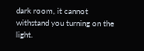dark room, it cannot withstand you turning on the light.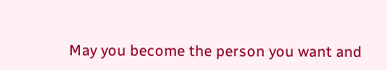May you become the person you want and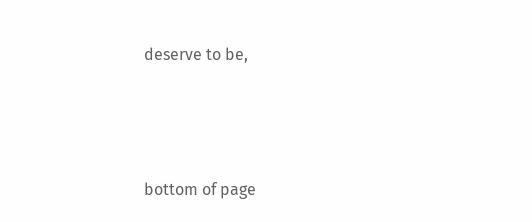deserve to be,




bottom of page